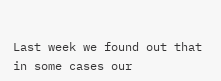Last week we found out that in some cases our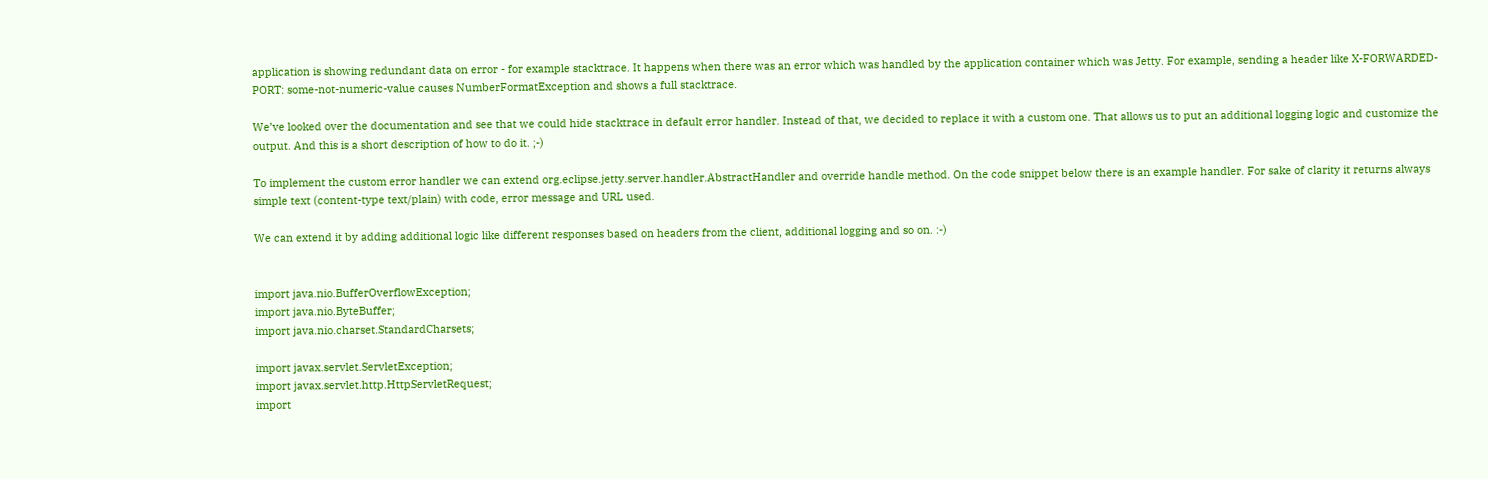application is showing redundant data on error - for example stacktrace. It happens when there was an error which was handled by the application container which was Jetty. For example, sending a header like X-FORWARDED-PORT: some-not-numeric-value causes NumberFormatException and shows a full stacktrace.

We’ve looked over the documentation and see that we could hide stacktrace in default error handler. Instead of that, we decided to replace it with a custom one. That allows us to put an additional logging logic and customize the output. And this is a short description of how to do it. ;-)

To implement the custom error handler we can extend org.eclipse.jetty.server.handler.AbstractHandler and override handle method. On the code snippet below there is an example handler. For sake of clarity it returns always simple text (content-type text/plain) with code, error message and URL used.

We can extend it by adding additional logic like different responses based on headers from the client, additional logging and so on. :-)


import java.nio.BufferOverflowException;
import java.nio.ByteBuffer;
import java.nio.charset.StandardCharsets;

import javax.servlet.ServletException;
import javax.servlet.http.HttpServletRequest;
import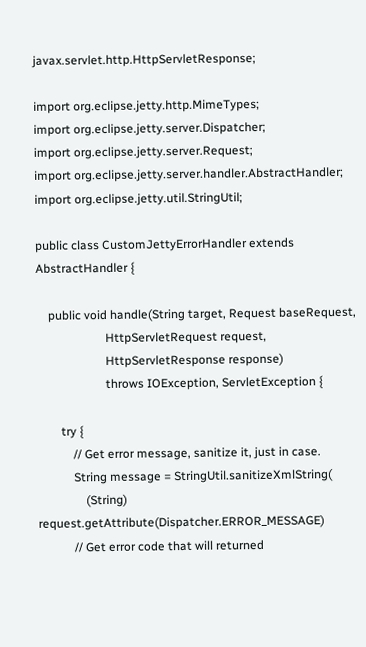javax.servlet.http.HttpServletResponse;

import org.eclipse.jetty.http.MimeTypes;
import org.eclipse.jetty.server.Dispatcher;
import org.eclipse.jetty.server.Request;
import org.eclipse.jetty.server.handler.AbstractHandler;
import org.eclipse.jetty.util.StringUtil;

public class CustomJettyErrorHandler extends AbstractHandler {

    public void handle(String target, Request baseRequest,
                       HttpServletRequest request,
                       HttpServletResponse response)
                       throws IOException, ServletException {

        try {
            // Get error message, sanitize it, just in case.
            String message = StringUtil.sanitizeXmlString(
                (String) request.getAttribute(Dispatcher.ERROR_MESSAGE)
            // Get error code that will returned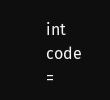int code =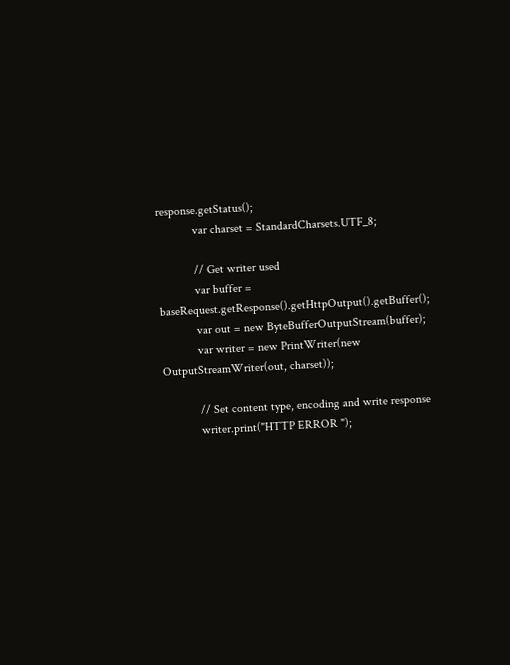response.getStatus();
            var charset = StandardCharsets.UTF_8;

            // Get writer used
            var buffer = baseRequest.getResponse().getHttpOutput().getBuffer();
            var out = new ByteBufferOutputStream(buffer);
            var writer = new PrintWriter(new OutputStreamWriter(out, charset));

            // Set content type, encoding and write response
            writer.print("HTTP ERROR ");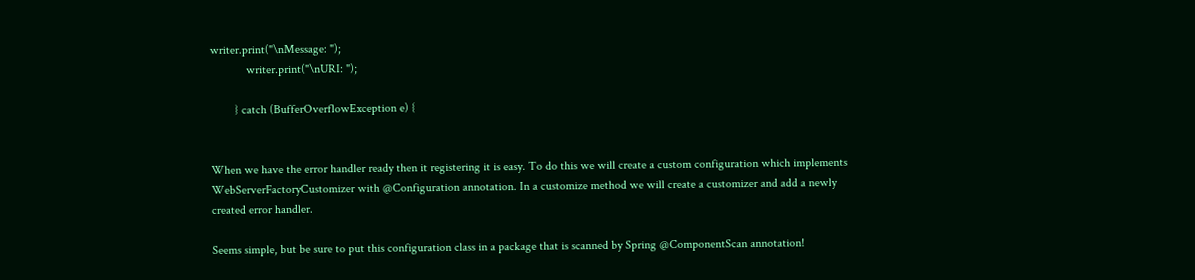writer.print("\nMessage: ");
            writer.print("\nURI: ");

        } catch (BufferOverflowException e) {


When we have the error handler ready then it registering it is easy. To do this we will create a custom configuration which implements WebServerFactoryCustomizer with @Configuration annotation. In a customize method we will create a customizer and add a newly created error handler.

Seems simple, but be sure to put this configuration class in a package that is scanned by Spring @ComponentScan annotation!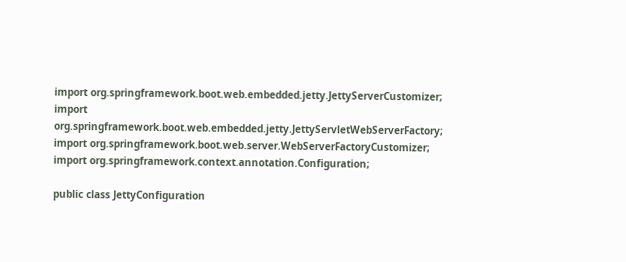import org.springframework.boot.web.embedded.jetty.JettyServerCustomizer;
import org.springframework.boot.web.embedded.jetty.JettyServletWebServerFactory;
import org.springframework.boot.web.server.WebServerFactoryCustomizer;
import org.springframework.context.annotation.Configuration;

public class JettyConfiguration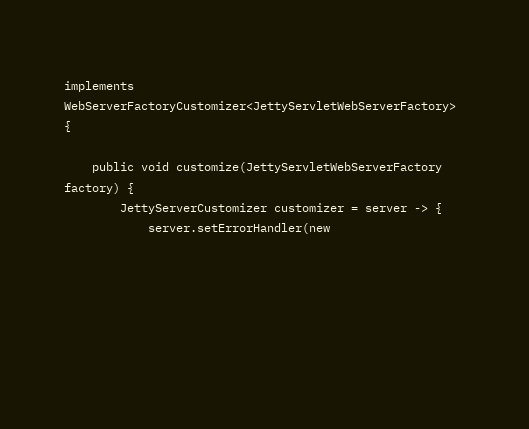implements WebServerFactoryCustomizer<JettyServletWebServerFactory> {

    public void customize(JettyServletWebServerFactory factory) {
        JettyServerCustomizer customizer = server -> {
            server.setErrorHandler(new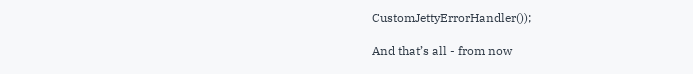CustomJettyErrorHandler());

And that’s all - from now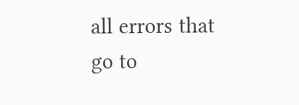all errors that go to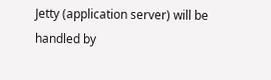Jetty (application server) will be handled by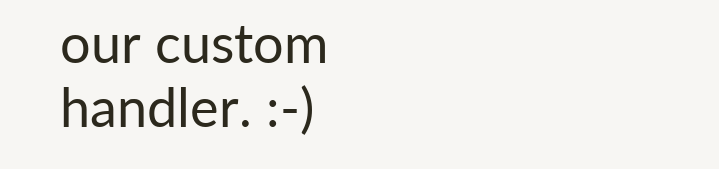our custom handler. :-)